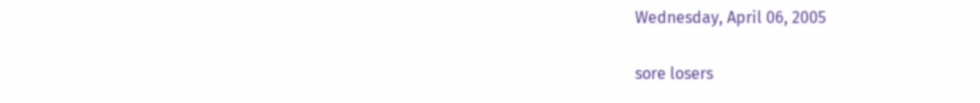Wednesday, April 06, 2005

sore losers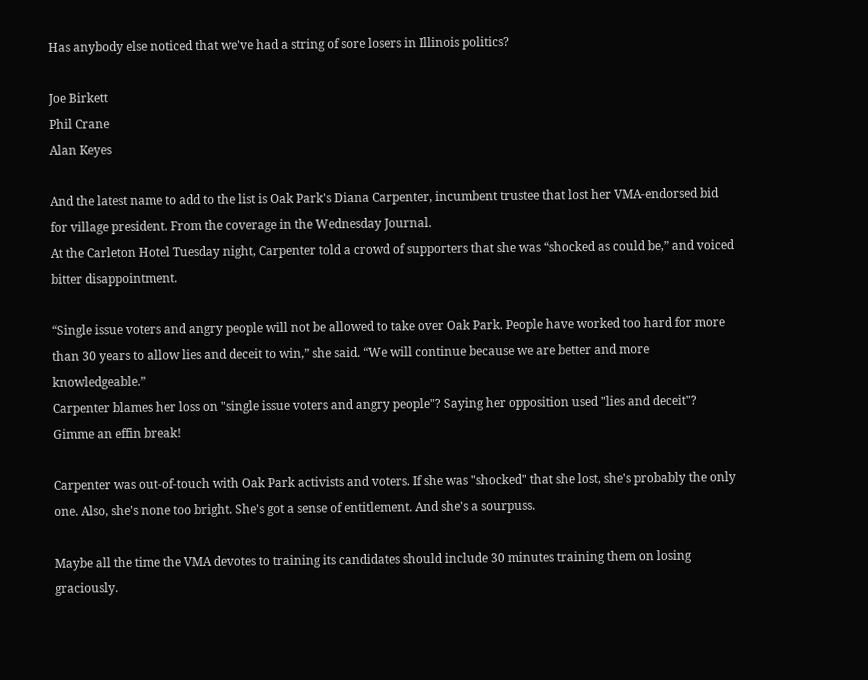Has anybody else noticed that we've had a string of sore losers in Illinois politics?

Joe Birkett
Phil Crane
Alan Keyes

And the latest name to add to the list is Oak Park's Diana Carpenter, incumbent trustee that lost her VMA-endorsed bid for village president. From the coverage in the Wednesday Journal.
At the Carleton Hotel Tuesday night, Carpenter told a crowd of supporters that she was “shocked as could be,” and voiced bitter disappointment.

“Single issue voters and angry people will not be allowed to take over Oak Park. People have worked too hard for more than 30 years to allow lies and deceit to win,” she said. “We will continue because we are better and more knowledgeable.”
Carpenter blames her loss on "single issue voters and angry people"? Saying her opposition used "lies and deceit"? Gimme an effin break!

Carpenter was out-of-touch with Oak Park activists and voters. If she was "shocked" that she lost, she's probably the only one. Also, she's none too bright. She's got a sense of entitlement. And she's a sourpuss.

Maybe all the time the VMA devotes to training its candidates should include 30 minutes training them on losing graciously.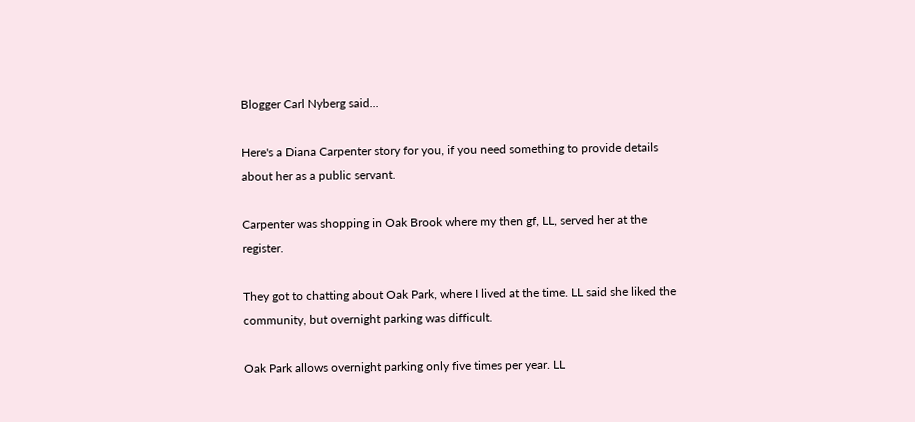Blogger Carl Nyberg said...

Here's a Diana Carpenter story for you, if you need something to provide details about her as a public servant.

Carpenter was shopping in Oak Brook where my then gf, LL, served her at the register.

They got to chatting about Oak Park, where I lived at the time. LL said she liked the community, but overnight parking was difficult.

Oak Park allows overnight parking only five times per year. LL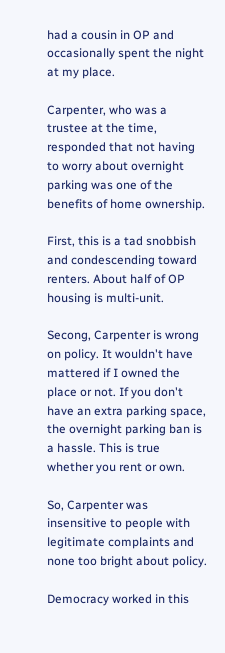had a cousin in OP and occasionally spent the night at my place.

Carpenter, who was a trustee at the time, responded that not having to worry about overnight parking was one of the benefits of home ownership.

First, this is a tad snobbish and condescending toward renters. About half of OP housing is multi-unit.

Secong, Carpenter is wrong on policy. It wouldn't have mattered if I owned the place or not. If you don't have an extra parking space, the overnight parking ban is a hassle. This is true whether you rent or own.

So, Carpenter was insensitive to people with legitimate complaints and none too bright about policy.

Democracy worked in this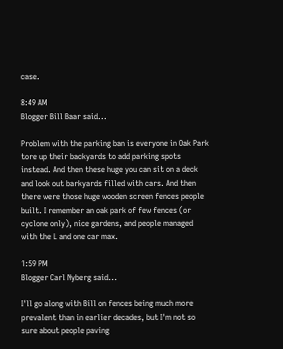case.

8:49 AM
Blogger Bill Baar said...

Problem with the parking ban is everyone in Oak Park tore up their backyards to add parking spots instead. And then these huge you can sit on a deck and look out barkyards filled with cars. And then there were those huge wooden screen fences people built. I remember an oak park of few fences (or cyclone only), nice gardens, and people managed with the L and one car max.

1:59 PM
Blogger Carl Nyberg said...

I'll go along with Bill on fences being much more prevalent than in earlier decades, but I'm not so sure about people paving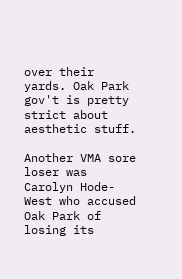over their yards. Oak Park gov't is pretty strict about aesthetic stuff.

Another VMA sore loser was Carolyn Hode-West who accused Oak Park of losing its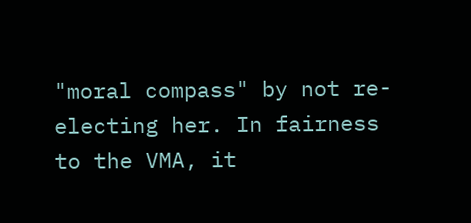"moral compass" by not re-electing her. In fairness to the VMA, it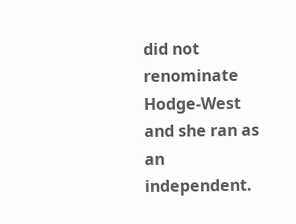did not renominate Hodge-West and she ran as an independent.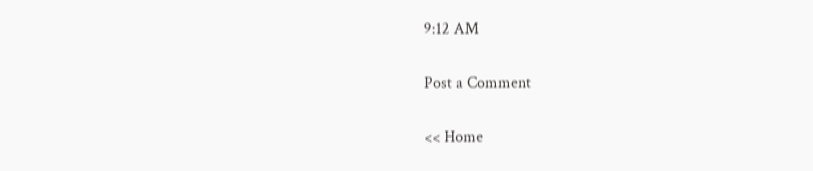9:12 AM

Post a Comment

<< Home